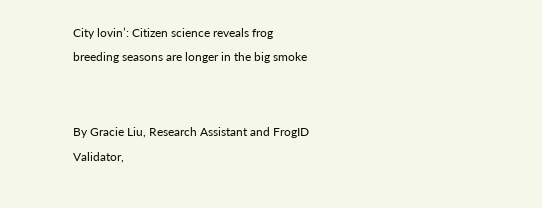City lovin’: Citizen science reveals frog breeding seasons are longer in the big smoke


By Gracie Liu, Research Assistant and FrogID Validator,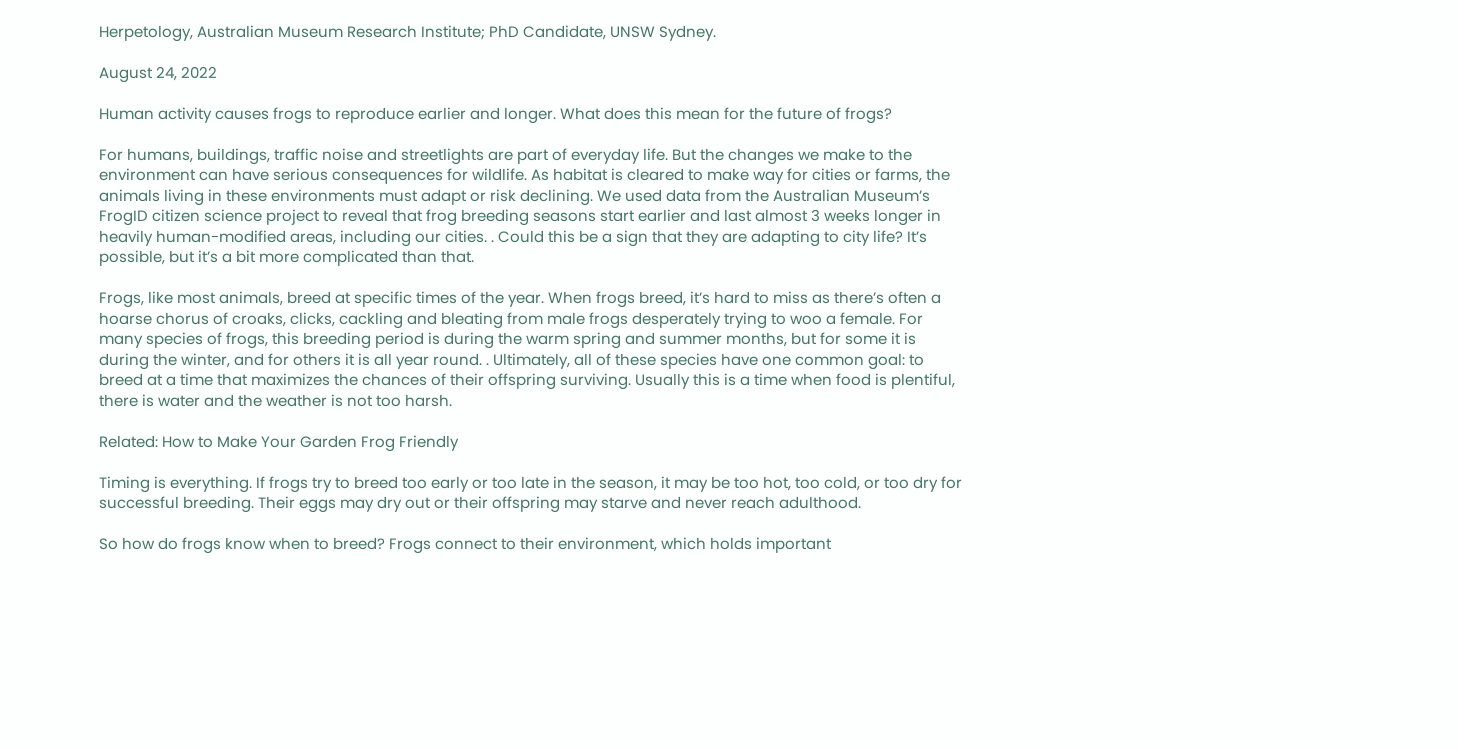Herpetology, Australian Museum Research Institute; PhD Candidate, UNSW Sydney.

August 24, 2022

Human activity causes frogs to reproduce earlier and longer. What does this mean for the future of frogs?

For humans, buildings, traffic noise and streetlights are part of everyday life. But the changes we make to the environment can have serious consequences for wildlife. As habitat is cleared to make way for cities or farms, the animals living in these environments must adapt or risk declining. We used data from the Australian Museum’s FrogID citizen science project to reveal that frog breeding seasons start earlier and last almost 3 weeks longer in heavily human-modified areas, including our cities. . Could this be a sign that they are adapting to city life? It’s possible, but it’s a bit more complicated than that.

Frogs, like most animals, breed at specific times of the year. When frogs breed, it’s hard to miss as there’s often a hoarse chorus of croaks, clicks, cackling and bleating from male frogs desperately trying to woo a female. For many species of frogs, this breeding period is during the warm spring and summer months, but for some it is during the winter, and for others it is all year round. . Ultimately, all of these species have one common goal: to breed at a time that maximizes the chances of their offspring surviving. Usually this is a time when food is plentiful, there is water and the weather is not too harsh.

Related: How to Make Your Garden Frog Friendly

Timing is everything. If frogs try to breed too early or too late in the season, it may be too hot, too cold, or too dry for successful breeding. Their eggs may dry out or their offspring may starve and never reach adulthood.

So how do frogs know when to breed? Frogs connect to their environment, which holds important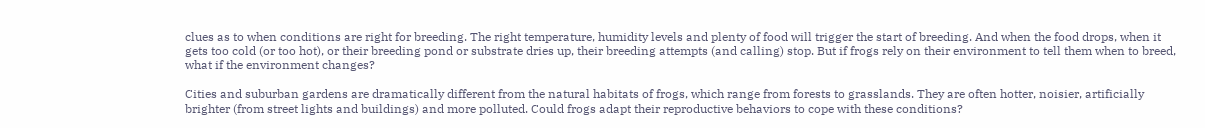clues as to when conditions are right for breeding. The right temperature, humidity levels and plenty of food will trigger the start of breeding. And when the food drops, when it gets too cold (or too hot), or their breeding pond or substrate dries up, their breeding attempts (and calling) stop. But if frogs rely on their environment to tell them when to breed, what if the environment changes?

Cities and suburban gardens are dramatically different from the natural habitats of frogs, which range from forests to grasslands. They are often hotter, noisier, artificially brighter (from street lights and buildings) and more polluted. Could frogs adapt their reproductive behaviors to cope with these conditions?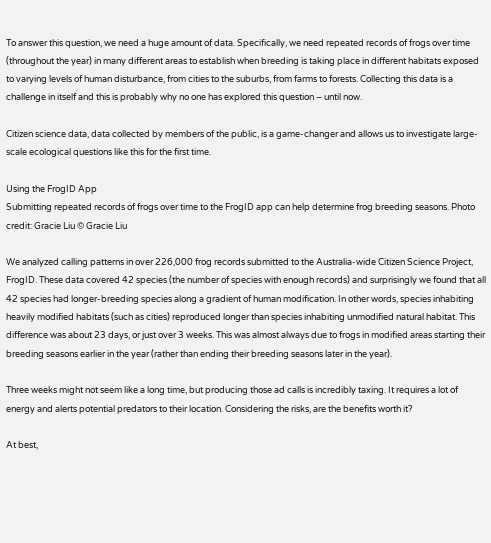To answer this question, we need a huge amount of data. Specifically, we need repeated records of frogs over time (throughout the year) in many different areas to establish when breeding is taking place in different habitats exposed to varying levels of human disturbance, from cities to the suburbs, from farms to forests. Collecting this data is a challenge in itself and this is probably why no one has explored this question – until now.

Citizen science data, data collected by members of the public, is a game-changer and allows us to investigate large-scale ecological questions like this for the first time.

Using the FrogID App
Submitting repeated records of frogs over time to the FrogID app can help determine frog breeding seasons. Photo credit: Gracie Liu © Gracie Liu

We analyzed calling patterns in over 226,000 frog records submitted to the Australia-wide Citizen Science Project, FrogID. These data covered 42 species (the number of species with enough records) and surprisingly we found that all 42 species had longer-breeding species along a gradient of human modification. In other words, species inhabiting heavily modified habitats (such as cities) reproduced longer than species inhabiting unmodified natural habitat. This difference was about 23 days, or just over 3 weeks. This was almost always due to frogs in modified areas starting their breeding seasons earlier in the year (rather than ending their breeding seasons later in the year).

Three weeks might not seem like a long time, but producing those ad calls is incredibly taxing. It requires a lot of energy and alerts potential predators to their location. Considering the risks, are the benefits worth it?

At best,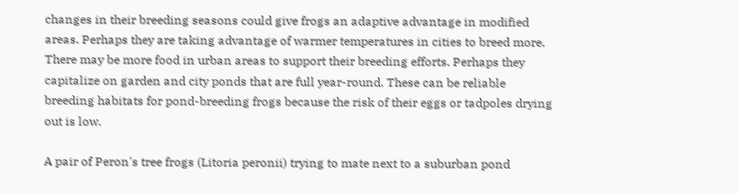changes in their breeding seasons could give frogs an adaptive advantage in modified areas. Perhaps they are taking advantage of warmer temperatures in cities to breed more. There may be more food in urban areas to support their breeding efforts. Perhaps they capitalize on garden and city ponds that are full year-round. These can be reliable breeding habitats for pond-breeding frogs because the risk of their eggs or tadpoles drying out is low.

A pair of Peron's tree frogs (Litoria peronii) trying to mate next to a suburban pond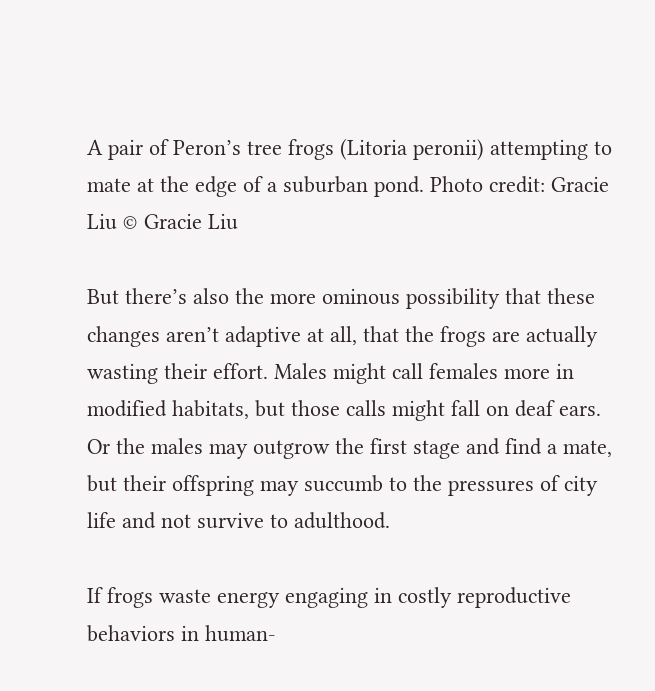A pair of Peron’s tree frogs (Litoria peronii) attempting to mate at the edge of a suburban pond. Photo credit: Gracie Liu © Gracie Liu

But there’s also the more ominous possibility that these changes aren’t adaptive at all, that the frogs are actually wasting their effort. Males might call females more in modified habitats, but those calls might fall on deaf ears. Or the males may outgrow the first stage and find a mate, but their offspring may succumb to the pressures of city life and not survive to adulthood.

If frogs waste energy engaging in costly reproductive behaviors in human-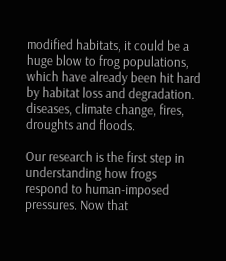modified habitats, it could be a huge blow to frog populations, which have already been hit hard by habitat loss and degradation. diseases, climate change, fires, droughts and floods.

Our research is the first step in understanding how frogs respond to human-imposed pressures. Now that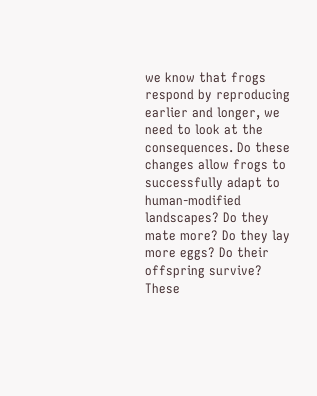we know that frogs respond by reproducing earlier and longer, we need to look at the consequences. Do these changes allow frogs to successfully adapt to human-modified landscapes? Do they mate more? Do they lay more eggs? Do their offspring survive? These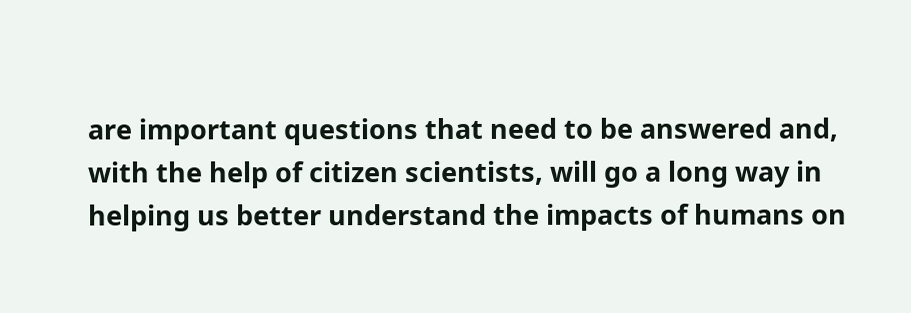are important questions that need to be answered and, with the help of citizen scientists, will go a long way in helping us better understand the impacts of humans on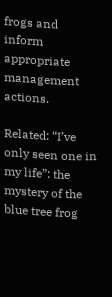frogs and inform appropriate management actions.

Related: “I’ve only seen one in my life”: the mystery of the blue tree frog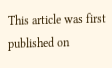This article was first published on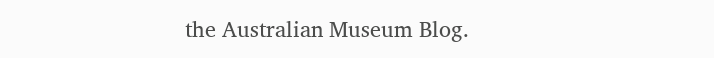the Australian Museum Blog.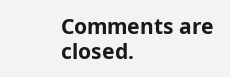Comments are closed.